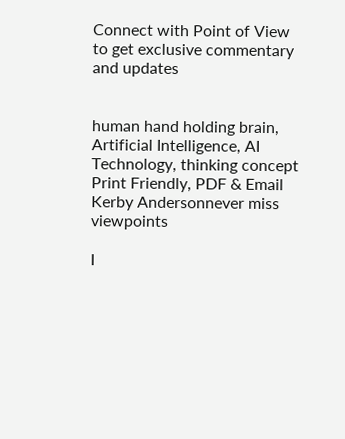Connect with Point of View   to get exclusive commentary and updates


human hand holding brain, Artificial Intelligence, AI Technology, thinking concept
Print Friendly, PDF & Email
Kerby Andersonnever miss viewpoints

I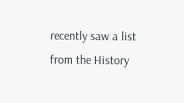recently saw a list from the History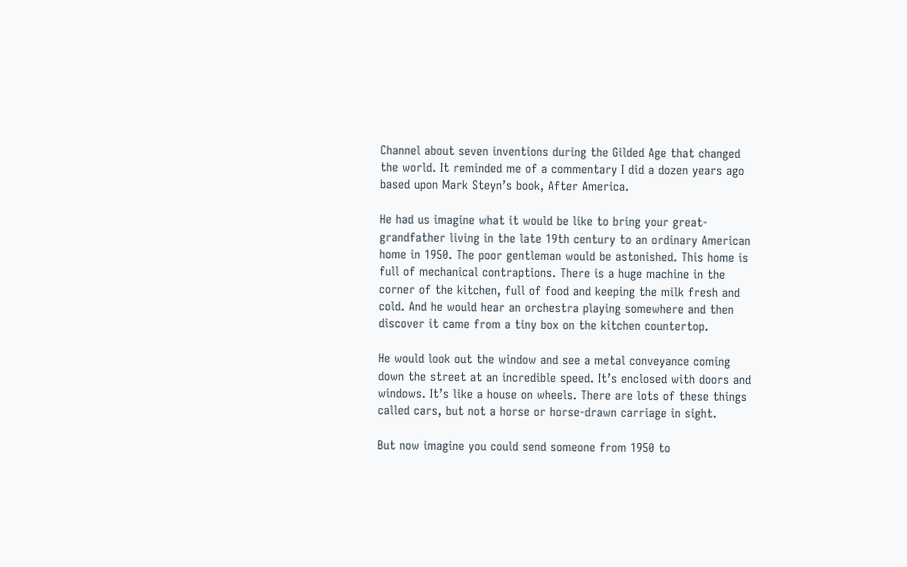Channel about seven inventions during the Gilded Age that changed the world. It reminded me of a commentary I did a dozen years ago based upon Mark Steyn’s book, After America.

He had us imagine what it would be like to bring your great-grandfather living in the late 19th century to an ordinary American home in 1950. The poor gentleman would be astonished. This home is full of mechanical contraptions. There is a huge machine in the corner of the kitchen, full of food and keeping the milk fresh and cold. And he would hear an orchestra playing somewhere and then discover it came from a tiny box on the kitchen countertop.

He would look out the window and see a metal conveyance coming down the street at an incredible speed. It’s enclosed with doors and windows. It’s like a house on wheels. There are lots of these things called cars, but not a horse or horse-drawn carriage in sight.

But now imagine you could send someone from 1950 to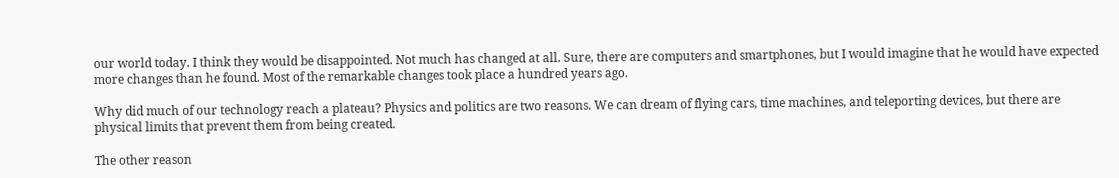our world today. I think they would be disappointed. Not much has changed at all. Sure, there are computers and smartphones, but I would imagine that he would have expected more changes than he found. Most of the remarkable changes took place a hundred years ago.

Why did much of our technology reach a plateau? Physics and politics are two reasons. We can dream of flying cars, time machines, and teleporting devices, but there are physical limits that prevent them from being created.

The other reason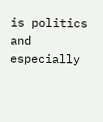is politics and especially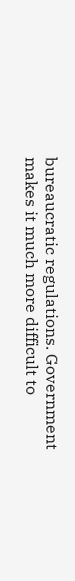bureaucratic regulations. Government makes it much more difficult to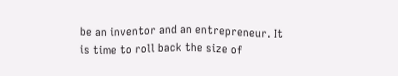be an inventor and an entrepreneur. It is time to roll back the size of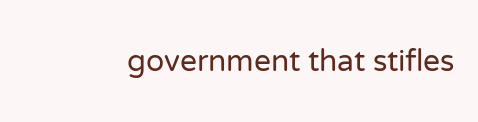government that stifles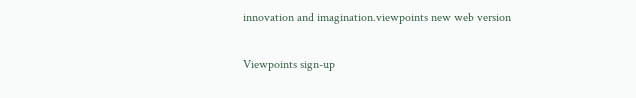innovation and imagination.viewpoints new web version

Viewpoints sign-up